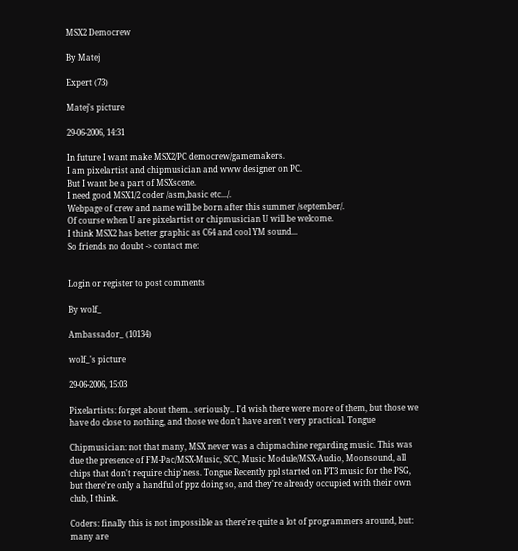MSX2 Democrew

By Matej

Expert (73)

Matej's picture

29-06-2006, 14:31

In future I want make MSX2/PC democrew/gamemakers.
I am pixelartist and chipmusician and www designer on PC.
But I want be a part of MSXscene.
I need good MSX1/2 coder /asm,basic etc.../.
Webpage of crew and name will be born after this summer /september/.
Of course when U are pixelartist or chipmusician U will be welcome.
I think MSX2 has better graphic as C64 and cool YM sound...
So friends no doubt -> contact me:


Login or register to post comments

By wolf_

Ambassador_ (10134)

wolf_'s picture

29-06-2006, 15:03

Pixelartists: forget about them.. seriously.. I'd wish there were more of them, but those we have do close to nothing, and those we don't have aren't very practical. Tongue

Chipmusician: not that many, MSX never was a chipmachine regarding music. This was due the presence of FM-Pac/MSX-Music, SCC, Music Module/MSX-Audio, Moonsound, all chips that don't require chip'ness. Tongue Recently ppl started on PT3 music for the PSG, but there're only a handful of ppz doing so, and they're already occupied with their own club, I think.

Coders: finally this is not impossible as there're quite a lot of programmers around, but: many are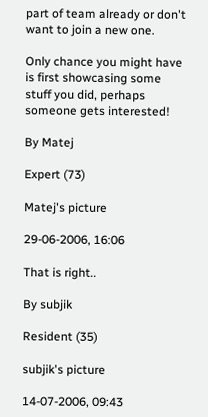part of team already or don't want to join a new one.

Only chance you might have is first showcasing some stuff you did, perhaps someone gets interested!

By Matej

Expert (73)

Matej's picture

29-06-2006, 16:06

That is right..

By subjik

Resident (35)

subjik's picture

14-07-2006, 09:43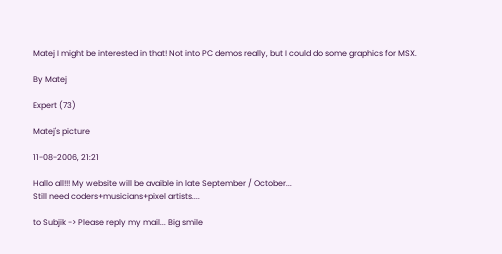Matej I might be interested in that! Not into PC demos really, but I could do some graphics for MSX.

By Matej

Expert (73)

Matej's picture

11-08-2006, 21:21

Hallo all!!! My website will be avaible in late September / October...
Still need coders+musicians+pixel artists....

to Subjik -> Please reply my mail... Big smile